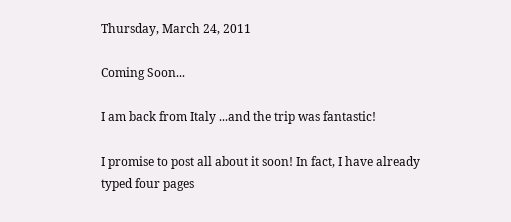Thursday, March 24, 2011

Coming Soon...

I am back from Italy ...and the trip was fantastic!

I promise to post all about it soon! In fact, I have already typed four pages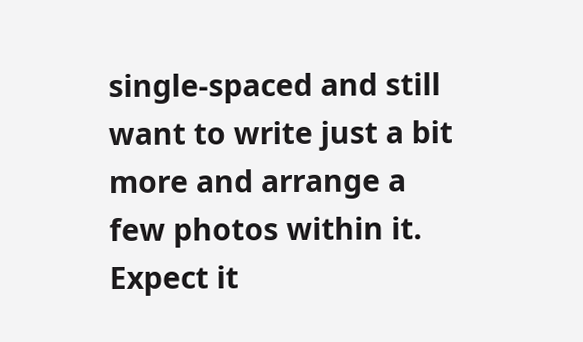single-spaced and still want to write just a bit more and arrange a few photos within it. Expect it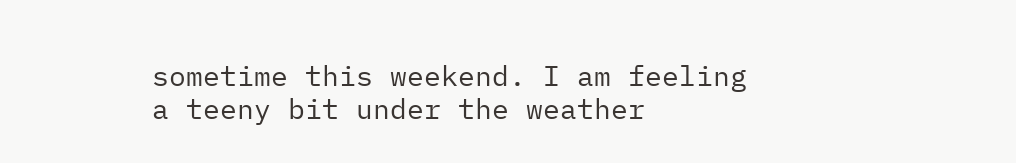sometime this weekend. I am feeling a teeny bit under the weather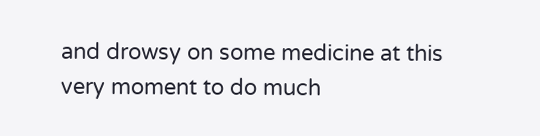and drowsy on some medicine at this very moment to do much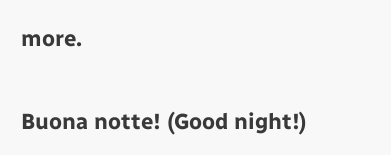more.

Buona notte! (Good night!)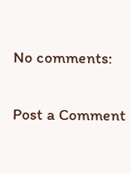No comments:

Post a Comment